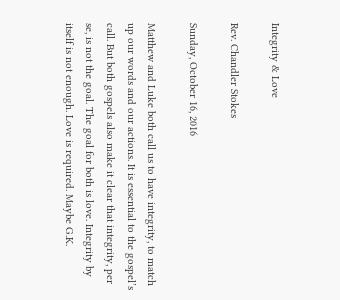Integrity & Love

Rev. Chandler Stokes

Sunday, October 16, 2016

Matthew and Luke both call us to have integrity, to match up our words and our actions. It is essential to the gospel’s call. But both gospels also make it clear that integrity, per se, is not the goal. The goal for both is love. Integrity by itself is not enough. Love is required. Maybe G.K.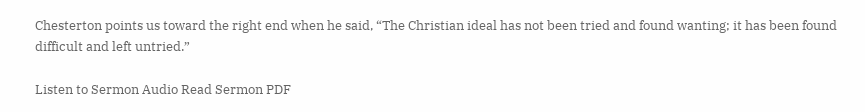Chesterton points us toward the right end when he said, “The Christian ideal has not been tried and found wanting; it has been found difficult and left untried.”

Listen to Sermon Audio Read Sermon PDF